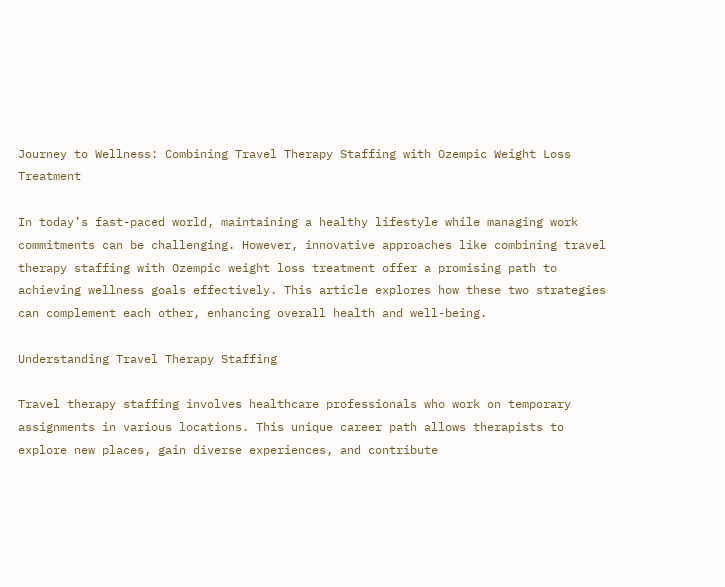Journey to Wellness: Combining Travel Therapy Staffing with Ozempic Weight Loss Treatment

In today’s fast-paced world, maintaining a healthy lifestyle while managing work commitments can be challenging. However, innovative approaches like combining travel therapy staffing with Ozempic weight loss treatment offer a promising path to achieving wellness goals effectively. This article explores how these two strategies can complement each other, enhancing overall health and well-being.

Understanding Travel Therapy Staffing

Travel therapy staffing involves healthcare professionals who work on temporary assignments in various locations. This unique career path allows therapists to explore new places, gain diverse experiences, and contribute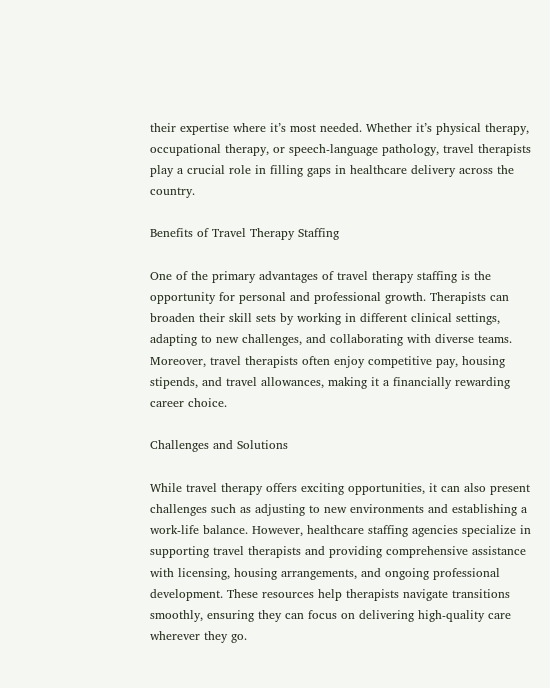their expertise where it’s most needed. Whether it’s physical therapy, occupational therapy, or speech-language pathology, travel therapists play a crucial role in filling gaps in healthcare delivery across the country.

Benefits of Travel Therapy Staffing

One of the primary advantages of travel therapy staffing is the opportunity for personal and professional growth. Therapists can broaden their skill sets by working in different clinical settings, adapting to new challenges, and collaborating with diverse teams. Moreover, travel therapists often enjoy competitive pay, housing stipends, and travel allowances, making it a financially rewarding career choice.

Challenges and Solutions

While travel therapy offers exciting opportunities, it can also present challenges such as adjusting to new environments and establishing a work-life balance. However, healthcare staffing agencies specialize in supporting travel therapists and providing comprehensive assistance with licensing, housing arrangements, and ongoing professional development. These resources help therapists navigate transitions smoothly, ensuring they can focus on delivering high-quality care wherever they go.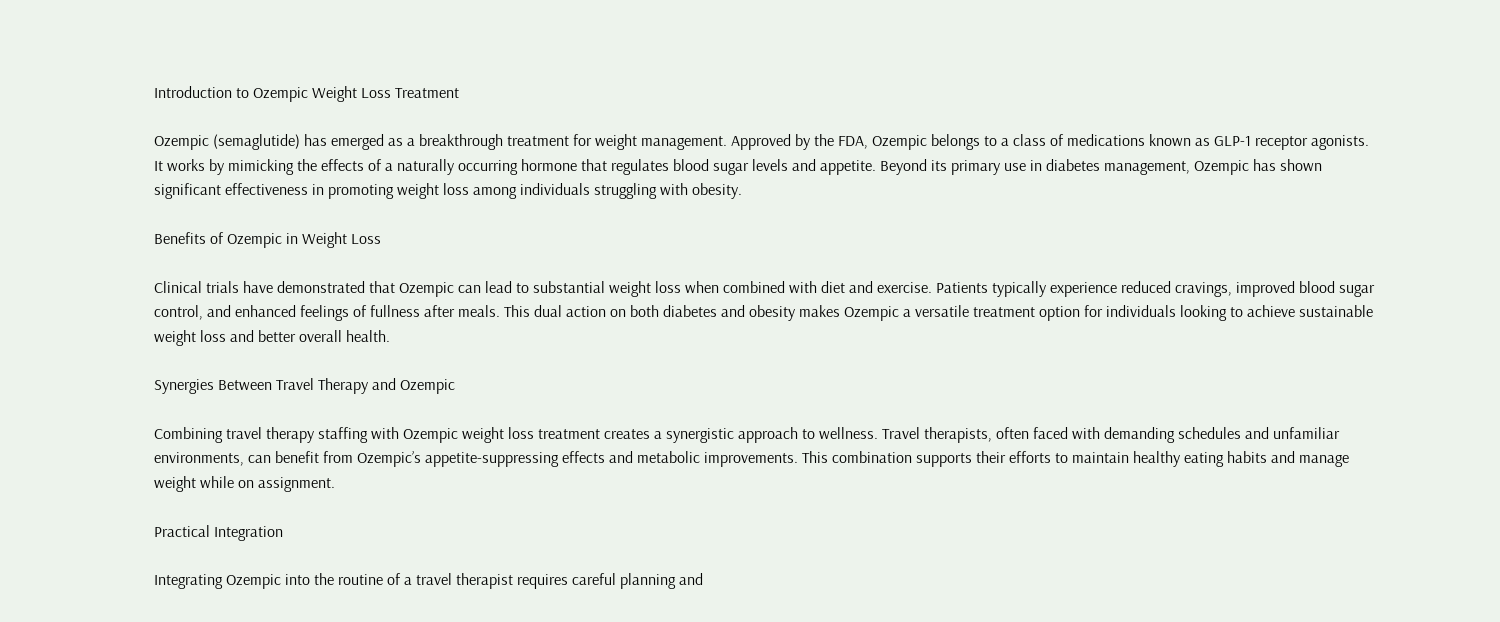Introduction to Ozempic Weight Loss Treatment

Ozempic (semaglutide) has emerged as a breakthrough treatment for weight management. Approved by the FDA, Ozempic belongs to a class of medications known as GLP-1 receptor agonists. It works by mimicking the effects of a naturally occurring hormone that regulates blood sugar levels and appetite. Beyond its primary use in diabetes management, Ozempic has shown significant effectiveness in promoting weight loss among individuals struggling with obesity.

Benefits of Ozempic in Weight Loss

Clinical trials have demonstrated that Ozempic can lead to substantial weight loss when combined with diet and exercise. Patients typically experience reduced cravings, improved blood sugar control, and enhanced feelings of fullness after meals. This dual action on both diabetes and obesity makes Ozempic a versatile treatment option for individuals looking to achieve sustainable weight loss and better overall health.

Synergies Between Travel Therapy and Ozempic

Combining travel therapy staffing with Ozempic weight loss treatment creates a synergistic approach to wellness. Travel therapists, often faced with demanding schedules and unfamiliar environments, can benefit from Ozempic’s appetite-suppressing effects and metabolic improvements. This combination supports their efforts to maintain healthy eating habits and manage weight while on assignment.

Practical Integration

Integrating Ozempic into the routine of a travel therapist requires careful planning and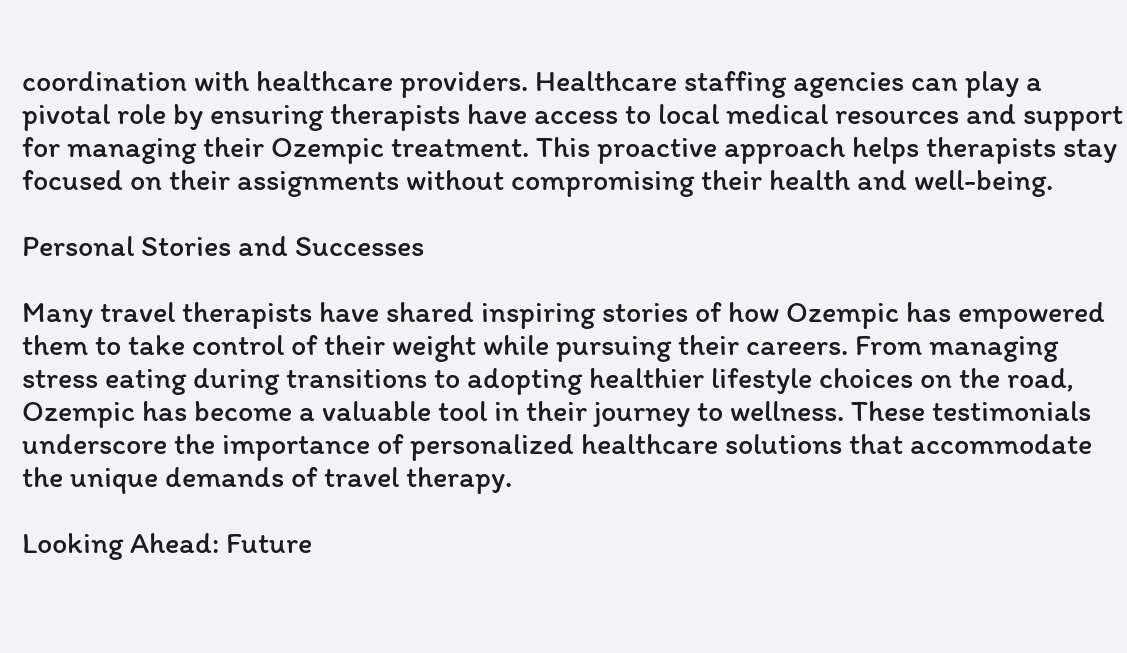coordination with healthcare providers. Healthcare staffing agencies can play a pivotal role by ensuring therapists have access to local medical resources and support for managing their Ozempic treatment. This proactive approach helps therapists stay focused on their assignments without compromising their health and well-being.

Personal Stories and Successes

Many travel therapists have shared inspiring stories of how Ozempic has empowered them to take control of their weight while pursuing their careers. From managing stress eating during transitions to adopting healthier lifestyle choices on the road, Ozempic has become a valuable tool in their journey to wellness. These testimonials underscore the importance of personalized healthcare solutions that accommodate the unique demands of travel therapy.

Looking Ahead: Future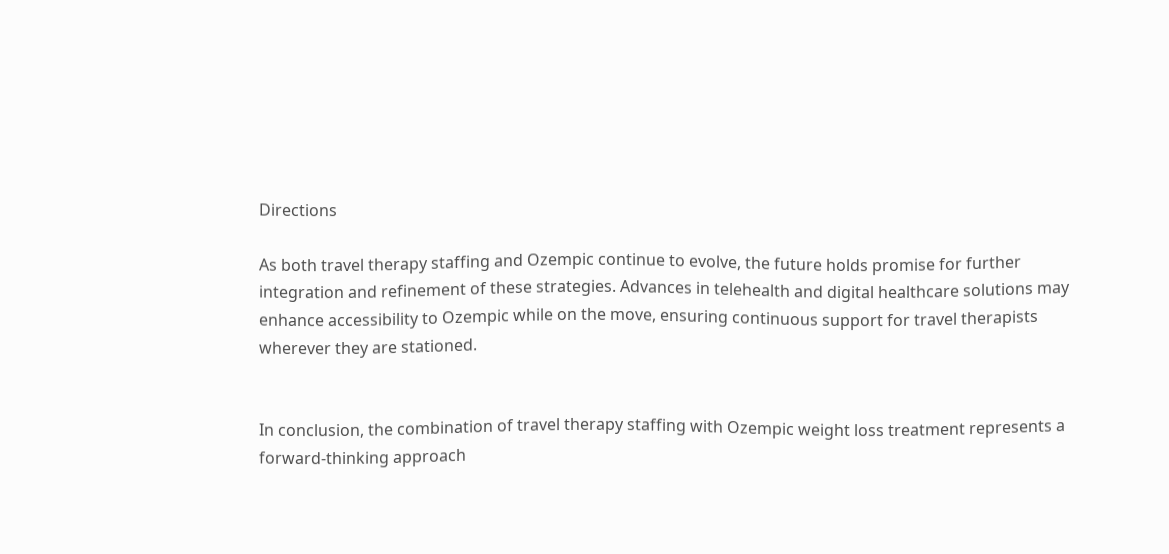Directions

As both travel therapy staffing and Ozempic continue to evolve, the future holds promise for further integration and refinement of these strategies. Advances in telehealth and digital healthcare solutions may enhance accessibility to Ozempic while on the move, ensuring continuous support for travel therapists wherever they are stationed.


In conclusion, the combination of travel therapy staffing with Ozempic weight loss treatment represents a forward-thinking approach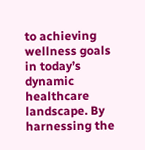to achieving wellness goals in today’s dynamic healthcare landscape. By harnessing the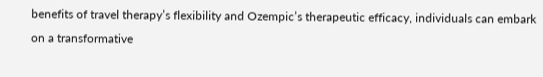benefits of travel therapy’s flexibility and Ozempic’s therapeutic efficacy, individuals can embark on a transformative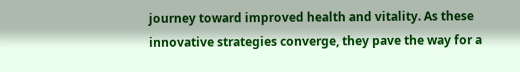journey toward improved health and vitality. As these innovative strategies converge, they pave the way for a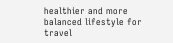healthier and more balanced lifestyle for travel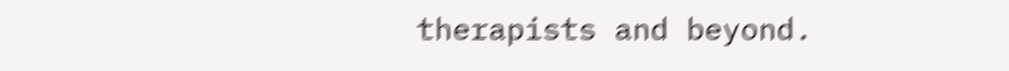therapists and beyond.